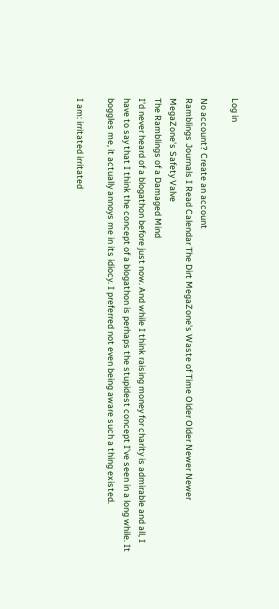Log in

No account? Create an account
Ramblings Journals I Read Calendar The Dirt MegaZone's Waste of Time Older Older Newer Newer
MegaZone's Safety Valve
The Ramblings of a Damaged Mind
I'd never heard of a blogathon before just now. And while I think raising money for charity is admirable and all, I have to say that I think the concept of a blogathon is perhaps the stupidest concept I've seen in a long while. It boggles me, it actually annoys me in its idiocy. I preferred not even being aware such a thing existed.

I am: irritated irritated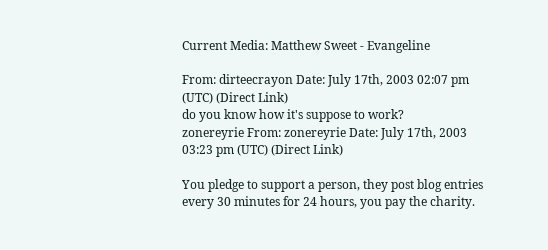Current Media: Matthew Sweet - Evangeline

From: dirteecrayon Date: July 17th, 2003 02:07 pm (UTC) (Direct Link)
do you know how it's suppose to work?
zonereyrie From: zonereyrie Date: July 17th, 2003 03:23 pm (UTC) (Direct Link)

You pledge to support a person, they post blog entries every 30 minutes for 24 hours, you pay the charity.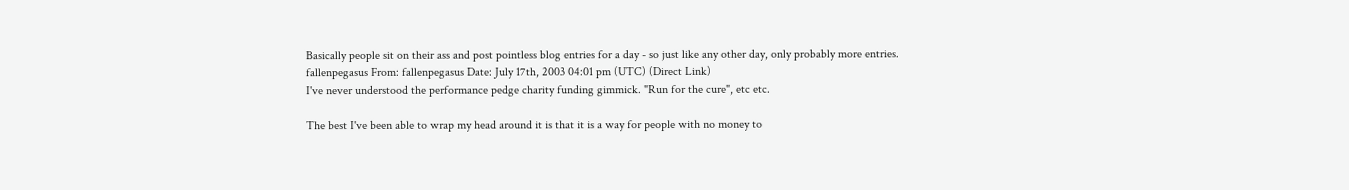Basically people sit on their ass and post pointless blog entries for a day - so just like any other day, only probably more entries.
fallenpegasus From: fallenpegasus Date: July 17th, 2003 04:01 pm (UTC) (Direct Link)
I've never understood the performance pedge charity funding gimmick. "Run for the cure", etc etc.

The best I've been able to wrap my head around it is that it is a way for people with no money to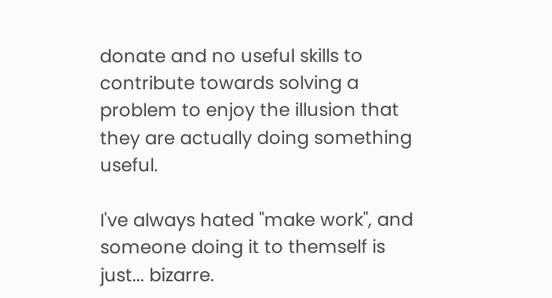donate and no useful skills to contribute towards solving a problem to enjoy the illusion that they are actually doing something useful.

I've always hated "make work", and someone doing it to themself is just... bizarre.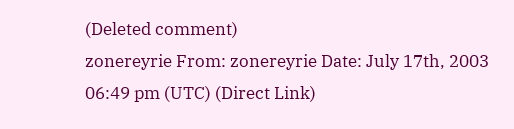(Deleted comment)
zonereyrie From: zonereyrie Date: July 17th, 2003 06:49 pm (UTC) (Direct Link)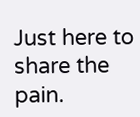Just here to share the pain.